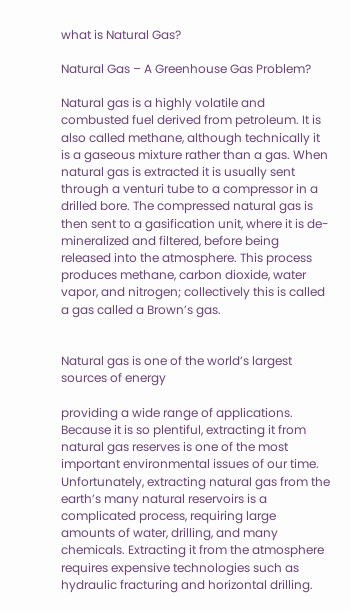what is Natural Gas?

Natural Gas – A Greenhouse Gas Problem?

Natural gas is a highly volatile and combusted fuel derived from petroleum. It is also called methane, although technically it is a gaseous mixture rather than a gas. When natural gas is extracted it is usually sent through a venturi tube to a compressor in a drilled bore. The compressed natural gas is then sent to a gasification unit, where it is de-mineralized and filtered, before being released into the atmosphere. This process produces methane, carbon dioxide, water vapor, and nitrogen; collectively this is called a gas called a Brown’s gas.


Natural gas is one of the world’s largest sources of energy

providing a wide range of applications. Because it is so plentiful, extracting it from natural gas reserves is one of the most important environmental issues of our time. Unfortunately, extracting natural gas from the earth’s many natural reservoirs is a complicated process, requiring large amounts of water, drilling, and many chemicals. Extracting it from the atmosphere requires expensive technologies such as hydraulic fracturing and horizontal drilling.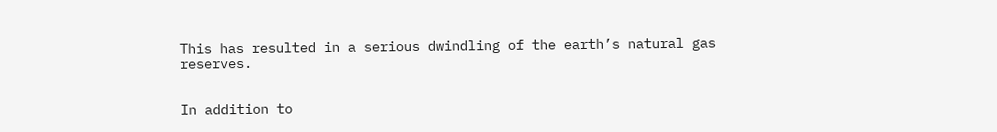This has resulted in a serious dwindling of the earth’s natural gas reserves.


In addition to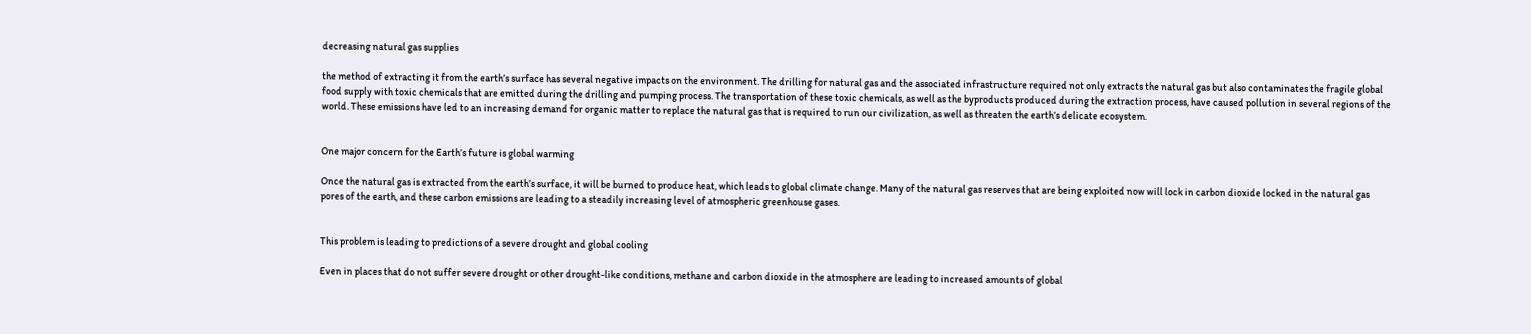decreasing natural gas supplies

the method of extracting it from the earth’s surface has several negative impacts on the environment. The drilling for natural gas and the associated infrastructure required not only extracts the natural gas but also contaminates the fragile global food supply with toxic chemicals that are emitted during the drilling and pumping process. The transportation of these toxic chemicals, as well as the byproducts produced during the extraction process, have caused pollution in several regions of the world. These emissions have led to an increasing demand for organic matter to replace the natural gas that is required to run our civilization, as well as threaten the earth’s delicate ecosystem.


One major concern for the Earth’s future is global warming

Once the natural gas is extracted from the earth’s surface, it will be burned to produce heat, which leads to global climate change. Many of the natural gas reserves that are being exploited now will lock in carbon dioxide locked in the natural gas pores of the earth, and these carbon emissions are leading to a steadily increasing level of atmospheric greenhouse gases.


This problem is leading to predictions of a severe drought and global cooling

Even in places that do not suffer severe drought or other drought-like conditions, methane and carbon dioxide in the atmosphere are leading to increased amounts of global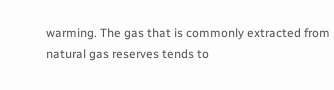warming. The gas that is commonly extracted from natural gas reserves tends to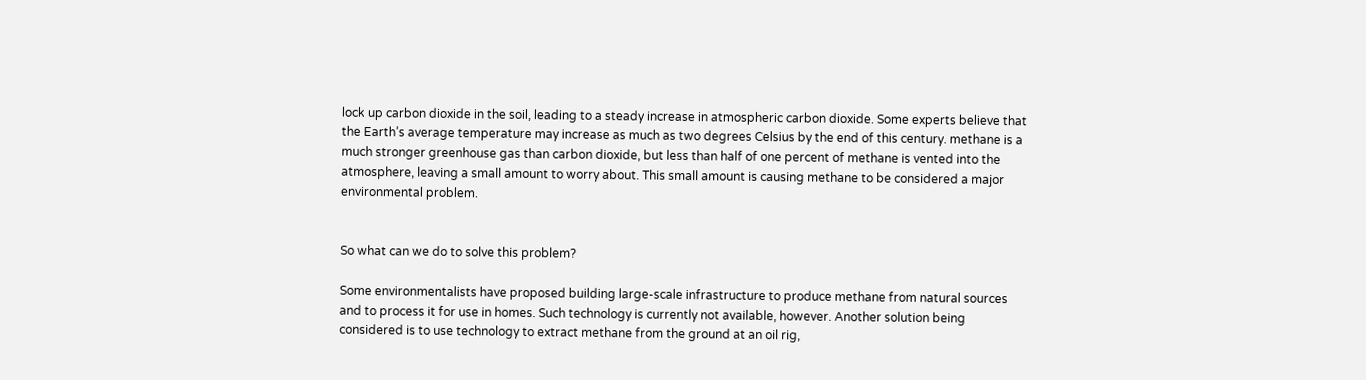lock up carbon dioxide in the soil, leading to a steady increase in atmospheric carbon dioxide. Some experts believe that the Earth’s average temperature may increase as much as two degrees Celsius by the end of this century. methane is a much stronger greenhouse gas than carbon dioxide, but less than half of one percent of methane is vented into the atmosphere, leaving a small amount to worry about. This small amount is causing methane to be considered a major environmental problem.


So what can we do to solve this problem?

Some environmentalists have proposed building large-scale infrastructure to produce methane from natural sources and to process it for use in homes. Such technology is currently not available, however. Another solution being considered is to use technology to extract methane from the ground at an oil rig,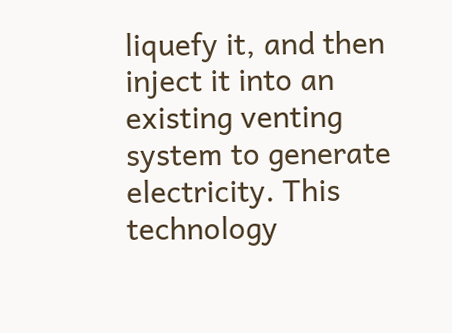liquefy it, and then inject it into an existing venting system to generate electricity. This technology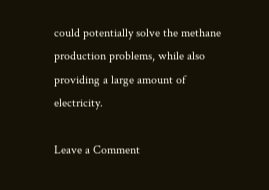could potentially solve the methane production problems, while also providing a large amount of electricity.

Leave a Comment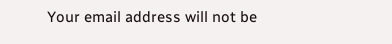Your email address will not be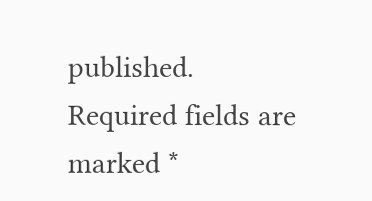published. Required fields are marked *